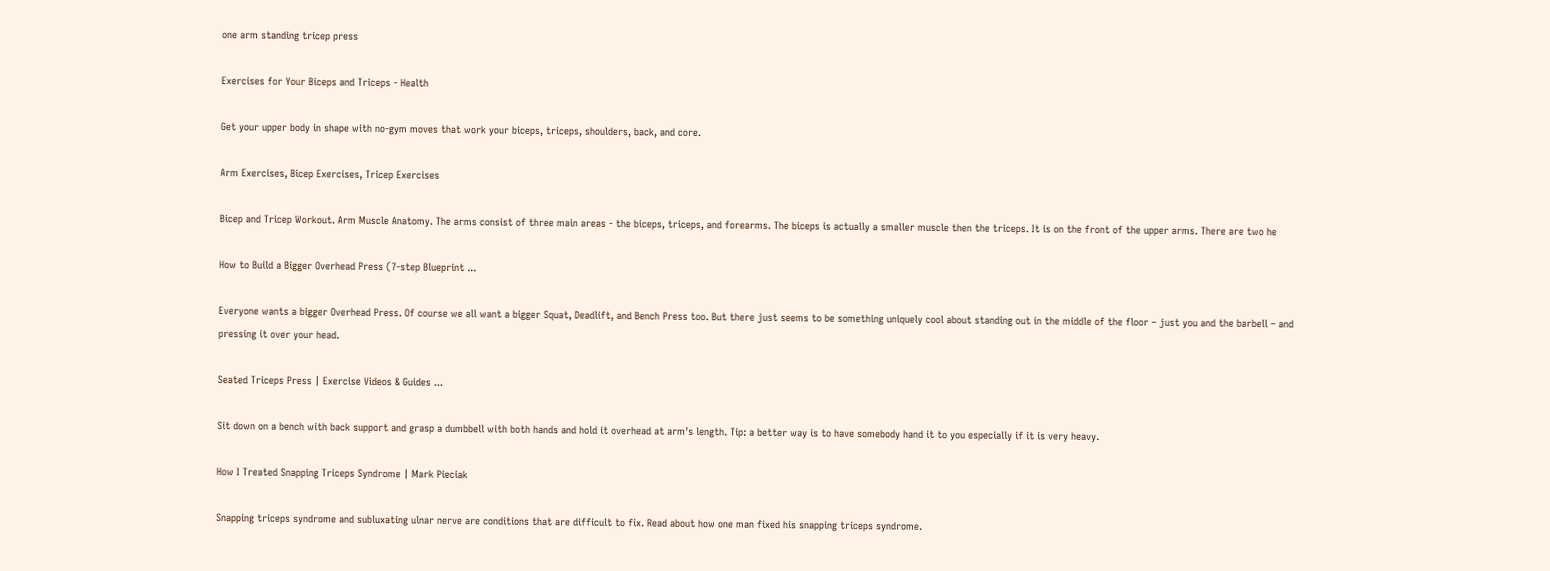one arm standing tricep press

Exercises for Your Biceps and Triceps - Health

Get your upper body in shape with no-gym moves that work your biceps, triceps, shoulders, back, and core.

Arm Exercises, Bicep Exercises, Tricep Exercises

Bicep and Tricep Workout. Arm Muscle Anatomy. The arms consist of three main areas - the biceps, triceps, and forearms. The biceps is actually a smaller muscle then the triceps. It is on the front of the upper arms. There are two he

How to Build a Bigger Overhead Press (7-step Blueprint ...

Everyone wants a bigger Overhead Press. Of course we all want a bigger Squat, Deadlift, and Bench Press too. But there just seems to be something uniquely cool about standing out in the middle of the floor – just you and the barbell – and pressing it over your head.

Seated Triceps Press | Exercise Videos & Guides ...

Sit down on a bench with back support and grasp a dumbbell with both hands and hold it overhead at arm's length. Tip: a better way is to have somebody hand it to you especially if it is very heavy.

How I Treated Snapping Triceps Syndrome | Mark Pieciak

Snapping triceps syndrome and subluxating ulnar nerve are conditions that are difficult to fix. Read about how one man fixed his snapping triceps syndrome.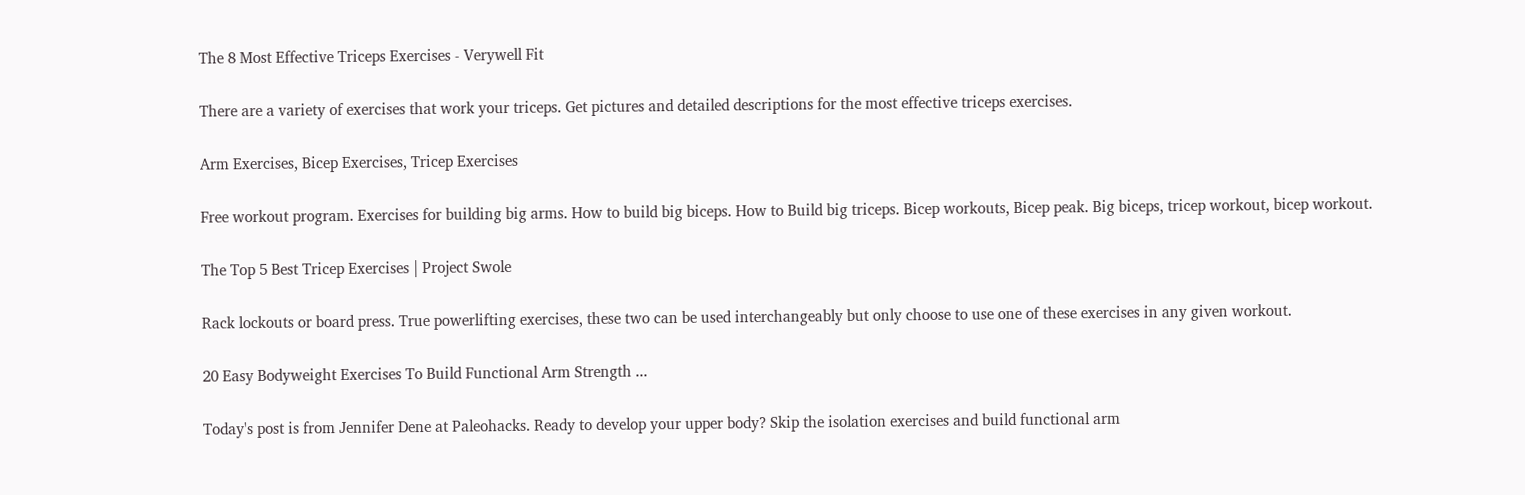The 8 Most Effective Triceps Exercises - Verywell Fit

There are a variety of exercises that work your triceps. Get pictures and detailed descriptions for the most effective triceps exercises.

Arm Exercises, Bicep Exercises, Tricep Exercises

Free workout program. Exercises for building big arms. How to build big biceps. How to Build big triceps. Bicep workouts, Bicep peak. Big biceps, tricep workout, bicep workout.

The Top 5 Best Tricep Exercises | Project Swole

Rack lockouts or board press. True powerlifting exercises, these two can be used interchangeably but only choose to use one of these exercises in any given workout.

20 Easy Bodyweight Exercises To Build Functional Arm Strength ...

Today's post is from Jennifer Dene at Paleohacks. Ready to develop your upper body? Skip the isolation exercises and build functional arm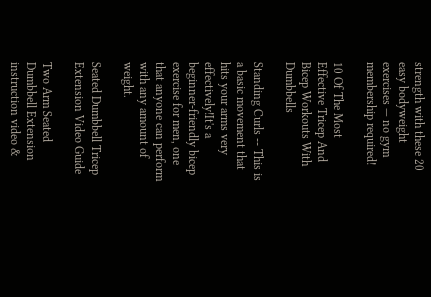strength with these 20 easy bodyweight exercises — no gym membership required!

10 Of The Most Effective Tricep And Bicep Workouts With Dumbbells

Standing Curls -- This is a basic movement that hits your arms very effectively!It's a beginner-friendly bicep exercise for men, one that anyone can perform with any amount of weight.

Seated Dumbbell Tricep Extension Video Guide

Two Arm Seated Dumbbell Extension instruction video &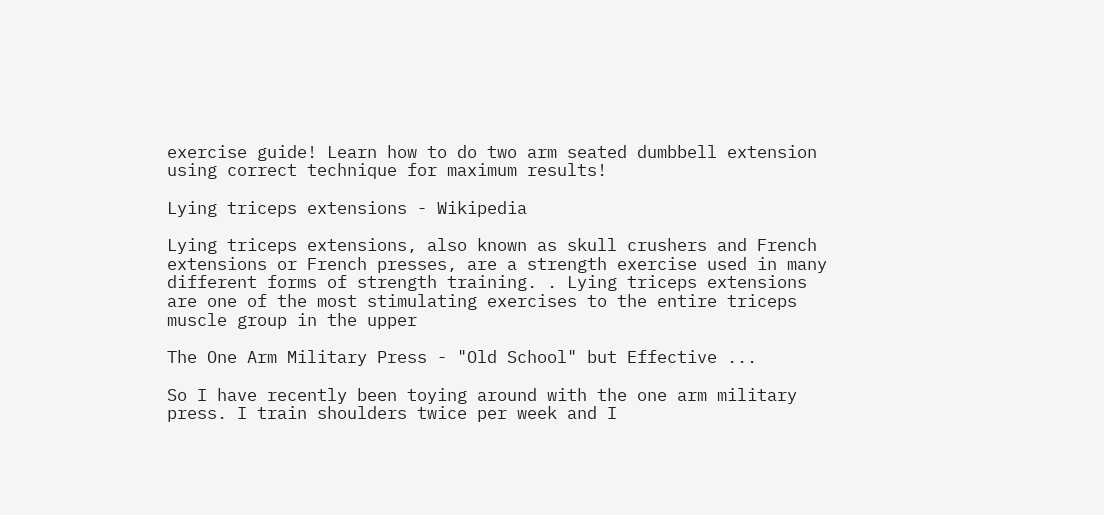exercise guide! Learn how to do two arm seated dumbbell extension using correct technique for maximum results!

Lying triceps extensions - Wikipedia

Lying triceps extensions, also known as skull crushers and French extensions or French presses, are a strength exercise used in many different forms of strength training. . Lying triceps extensions are one of the most stimulating exercises to the entire triceps muscle group in the upper

The One Arm Military Press - "Old School" but Effective ...

So I have recently been toying around with the one arm military press. I train shoulders twice per week and I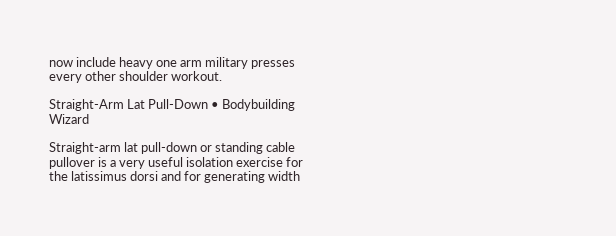now include heavy one arm military presses every other shoulder workout.

Straight-Arm Lat Pull-Down • Bodybuilding Wizard

Straight-arm lat pull-down or standing cable pullover is a very useful isolation exercise for the latissimus dorsi and for generating width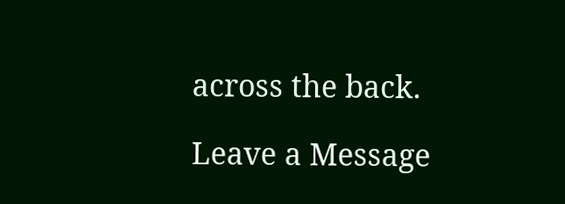across the back.

Leave a Message